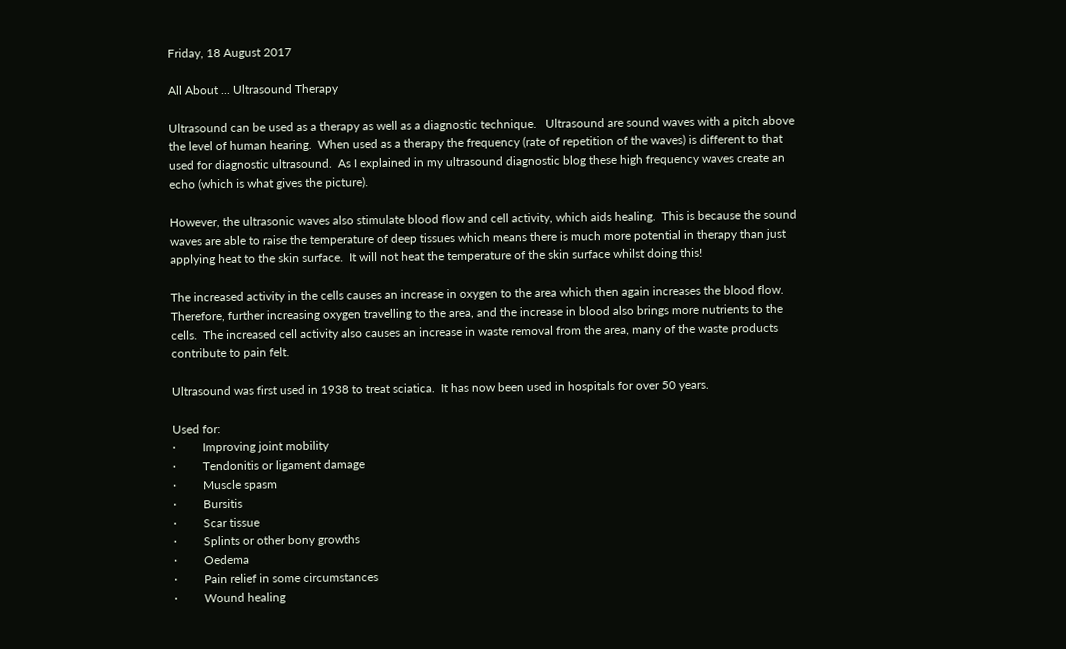Friday, 18 August 2017

All About ... Ultrasound Therapy

Ultrasound can be used as a therapy as well as a diagnostic technique.   Ultrasound are sound waves with a pitch above the level of human hearing.  When used as a therapy the frequency (rate of repetition of the waves) is different to that used for diagnostic ultrasound.  As I explained in my ultrasound diagnostic blog these high frequency waves create an echo (which is what gives the picture).

However, the ultrasonic waves also stimulate blood flow and cell activity, which aids healing.  This is because the sound waves are able to raise the temperature of deep tissues which means there is much more potential in therapy than just applying heat to the skin surface.  It will not heat the temperature of the skin surface whilst doing this!

The increased activity in the cells causes an increase in oxygen to the area which then again increases the blood flow.  Therefore, further increasing oxygen travelling to the area, and the increase in blood also brings more nutrients to the cells.  The increased cell activity also causes an increase in waste removal from the area, many of the waste products contribute to pain felt.

Ultrasound was first used in 1938 to treat sciatica.  It has now been used in hospitals for over 50 years.

Used for:
·         Improving joint mobility
·         Tendonitis or ligament damage
·         Muscle spasm
·         Bursitis
·         Scar tissue
·         Splints or other bony growths
·         Oedema
·         Pain relief in some circumstances
·         Wound healing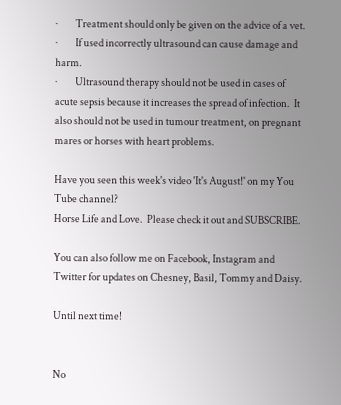·         Treatment should only be given on the advice of a vet.
·         If used incorrectly ultrasound can cause damage and harm.
·         Ultrasound therapy should not be used in cases of acute sepsis because it increases the spread of infection.  It also should not be used in tumour treatment, on pregnant mares or horses with heart problems.

Have you seen this week's video 'It's August!' on my You Tube channel?
Horse Life and Love.  Please check it out and SUBSCRIBE.

You can also follow me on Facebook, Instagram and Twitter for updates on Chesney, Basil, Tommy and Daisy.

Until next time!


No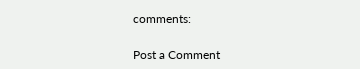comments:

Post a Comment